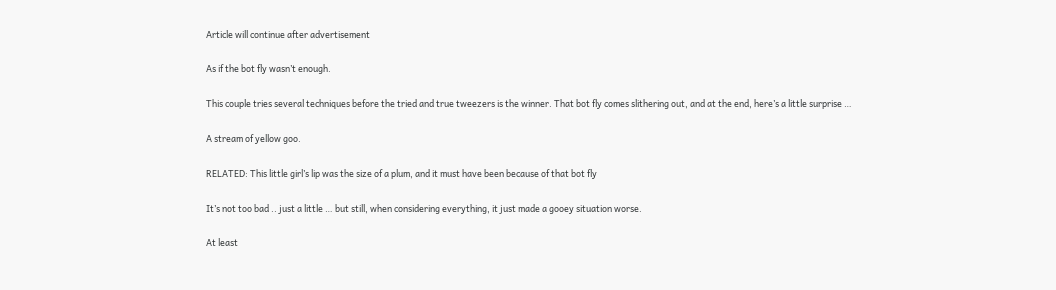Article will continue after advertisement

As if the bot fly wasn’t enough.

This couple tries several techniques before the tried and true tweezers is the winner. That bot fly comes slithering out, and at the end, here’s a little surprise …

A stream of yellow goo.

RELATED: This little girl’s lip was the size of a plum, and it must have been because of that bot fly

It’s not too bad .. just a little … but still, when considering everything, it just made a gooey situation worse.

At least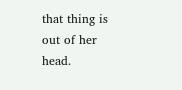that thing is out of her head.